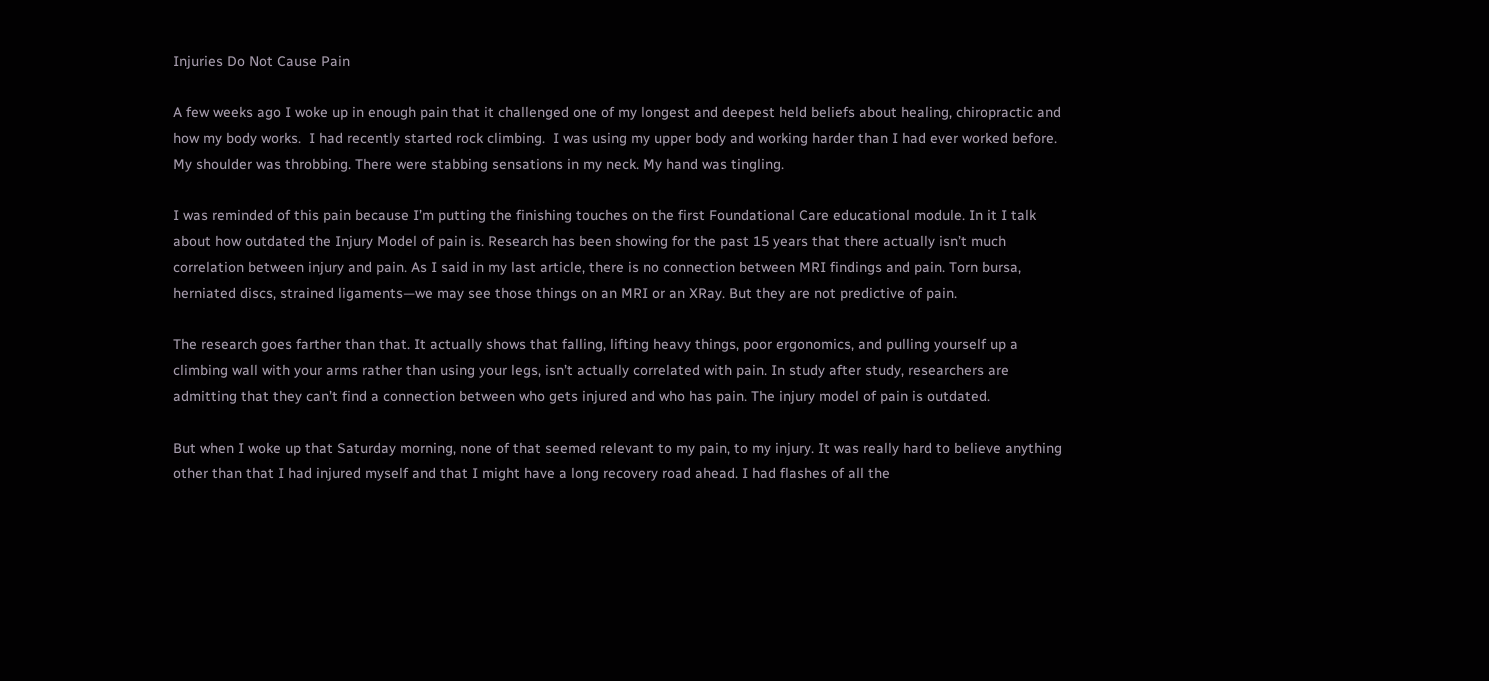Injuries Do Not Cause Pain

A few weeks ago I woke up in enough pain that it challenged one of my longest and deepest held beliefs about healing, chiropractic and how my body works.  I had recently started rock climbing.  I was using my upper body and working harder than I had ever worked before. My shoulder was throbbing. There were stabbing sensations in my neck. My hand was tingling.

I was reminded of this pain because I’m putting the finishing touches on the first Foundational Care educational module. In it I talk about how outdated the Injury Model of pain is. Research has been showing for the past 15 years that there actually isn’t much correlation between injury and pain. As I said in my last article, there is no connection between MRI findings and pain. Torn bursa, herniated discs, strained ligaments—we may see those things on an MRI or an XRay. But they are not predictive of pain.

The research goes farther than that. It actually shows that falling, lifting heavy things, poor ergonomics, and pulling yourself up a climbing wall with your arms rather than using your legs, isn’t actually correlated with pain. In study after study, researchers are admitting that they can’t find a connection between who gets injured and who has pain. The injury model of pain is outdated.

But when I woke up that Saturday morning, none of that seemed relevant to my pain, to my injury. It was really hard to believe anything other than that I had injured myself and that I might have a long recovery road ahead. I had flashes of all the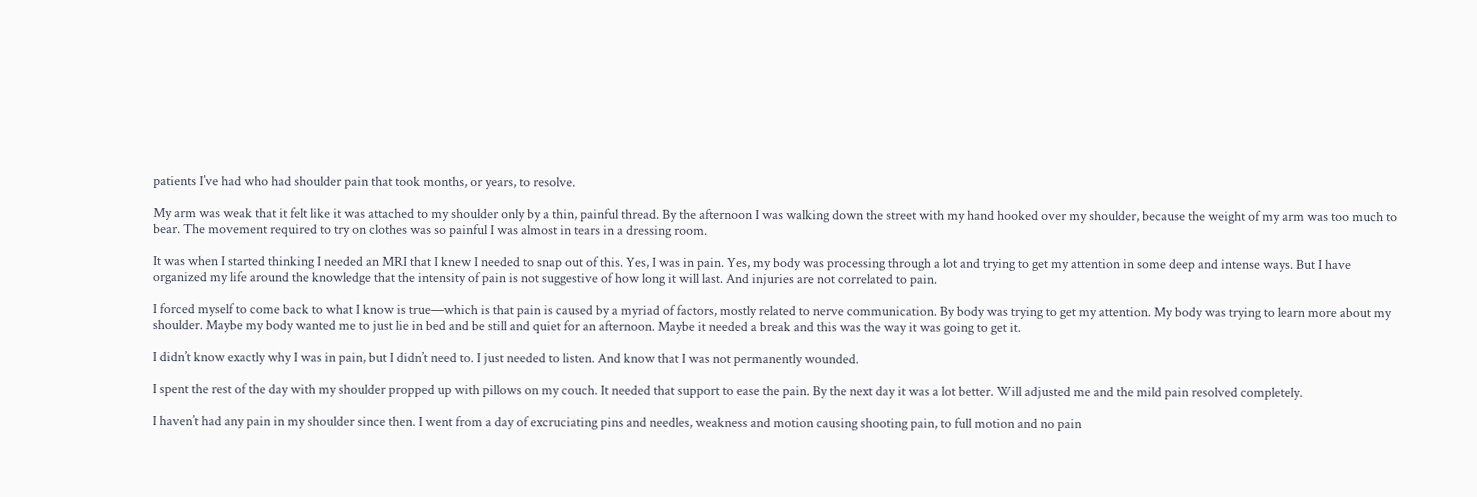patients I’ve had who had shoulder pain that took months, or years, to resolve.

My arm was weak that it felt like it was attached to my shoulder only by a thin, painful thread. By the afternoon I was walking down the street with my hand hooked over my shoulder, because the weight of my arm was too much to bear. The movement required to try on clothes was so painful I was almost in tears in a dressing room.

It was when I started thinking I needed an MRI that I knew I needed to snap out of this. Yes, I was in pain. Yes, my body was processing through a lot and trying to get my attention in some deep and intense ways. But I have organized my life around the knowledge that the intensity of pain is not suggestive of how long it will last. And injuries are not correlated to pain.

I forced myself to come back to what I know is true—which is that pain is caused by a myriad of factors, mostly related to nerve communication. By body was trying to get my attention. My body was trying to learn more about my shoulder. Maybe my body wanted me to just lie in bed and be still and quiet for an afternoon. Maybe it needed a break and this was the way it was going to get it.

I didn’t know exactly why I was in pain, but I didn’t need to. I just needed to listen. And know that I was not permanently wounded.

I spent the rest of the day with my shoulder propped up with pillows on my couch. It needed that support to ease the pain. By the next day it was a lot better. Will adjusted me and the mild pain resolved completely.

I haven’t had any pain in my shoulder since then. I went from a day of excruciating pins and needles, weakness and motion causing shooting pain, to full motion and no pain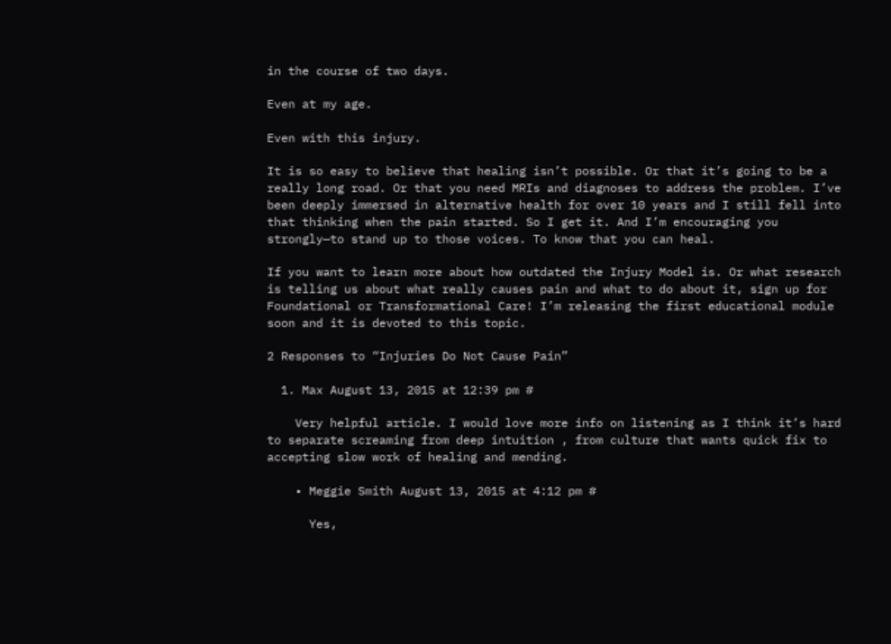in the course of two days.

Even at my age.

Even with this injury.

It is so easy to believe that healing isn’t possible. Or that it’s going to be a really long road. Or that you need MRIs and diagnoses to address the problem. I’ve been deeply immersed in alternative health for over 10 years and I still fell into that thinking when the pain started. So I get it. And I’m encouraging you strongly—to stand up to those voices. To know that you can heal.

If you want to learn more about how outdated the Injury Model is. Or what research is telling us about what really causes pain and what to do about it, sign up for Foundational or Transformational Care! I’m releasing the first educational module soon and it is devoted to this topic.

2 Responses to “Injuries Do Not Cause Pain”

  1. Max August 13, 2015 at 12:39 pm #

    Very helpful article. I would love more info on listening as I think it’s hard to separate screaming from deep intuition , from culture that wants quick fix to accepting slow work of healing and mending.

    • Meggie Smith August 13, 2015 at 4:12 pm #

      Yes,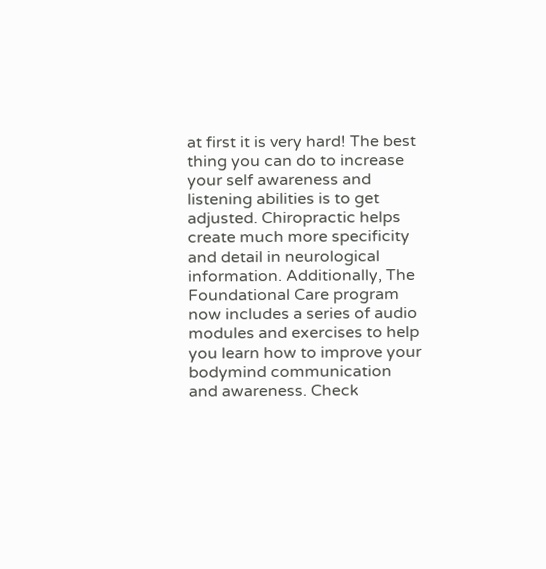at first it is very hard! The best thing you can do to increase your self awareness and listening abilities is to get adjusted. Chiropractic helps create much more specificity and detail in neurological information. Additionally, The Foundational Care program now includes a series of audio modules and exercises to help you learn how to improve your bodymind communication and awareness. Check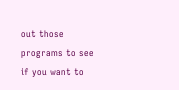out those programs to see if you want to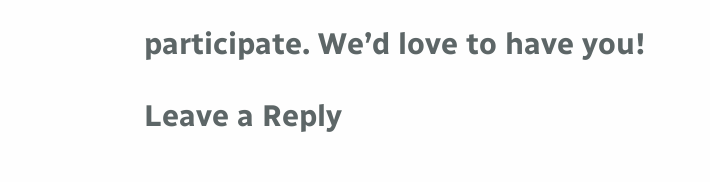participate. We’d love to have you!

Leave a Reply